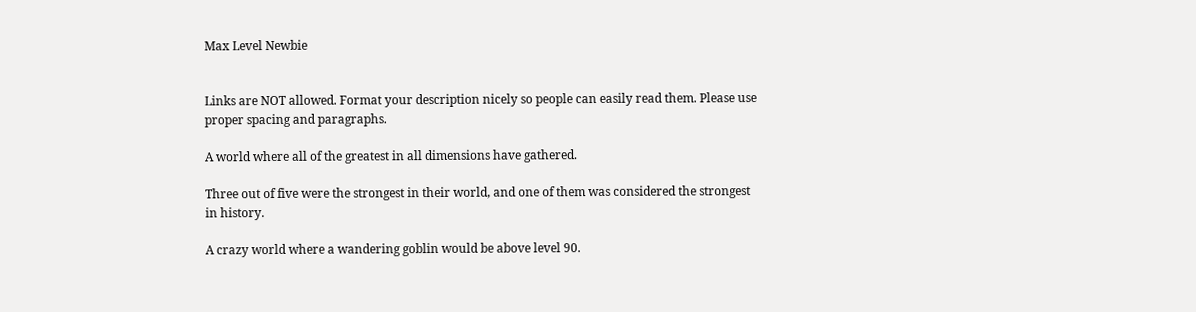Max Level Newbie


Links are NOT allowed. Format your description nicely so people can easily read them. Please use proper spacing and paragraphs.

A world where all of the greatest in all dimensions have gathered.

Three out of five were the strongest in their world, and one of them was considered the strongest in history.

A crazy world where a wandering goblin would be above level 90.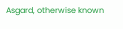Asgard, otherwise known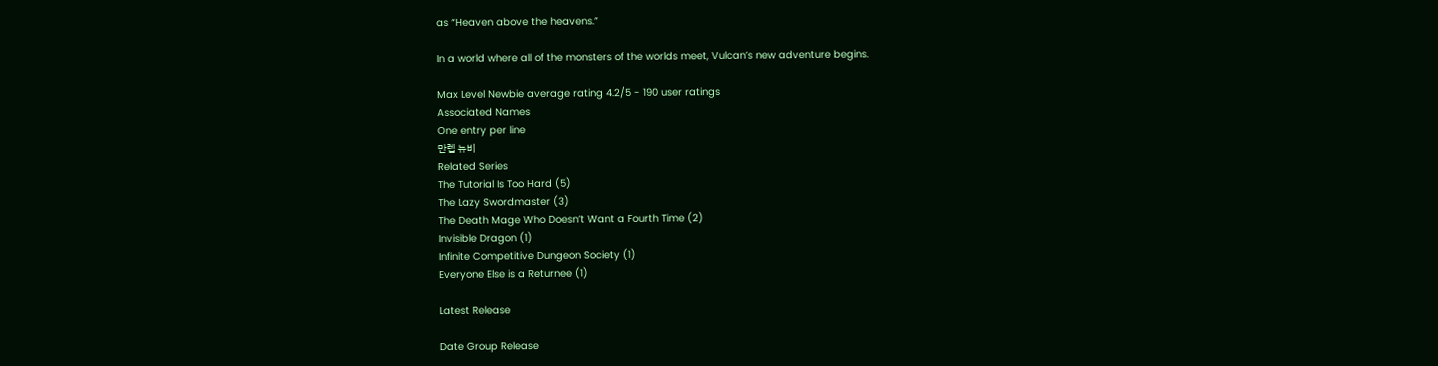as “Heaven above the heavens.”

In a world where all of the monsters of the worlds meet, Vulcan’s new adventure begins.

Max Level Newbie average rating 4.2/5 - 190 user ratings
Associated Names
One entry per line
만렙 뉴비
Related Series
The Tutorial Is Too Hard (5)
The Lazy Swordmaster (3)
The Death Mage Who Doesn’t Want a Fourth Time (2)
Invisible Dragon (1)
Infinite Competitive Dungeon Society (1)
Everyone Else is a Returnee (1)

Latest Release

Date Group Release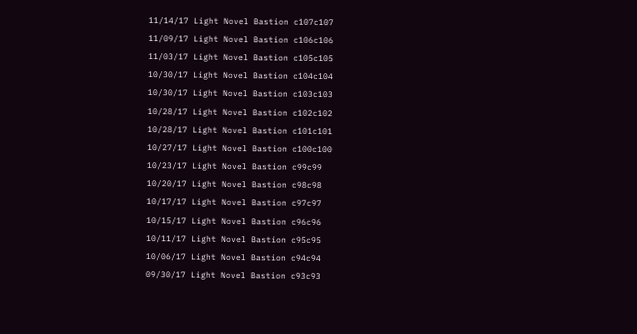11/14/17 Light Novel Bastion c107c107
11/09/17 Light Novel Bastion c106c106
11/03/17 Light Novel Bastion c105c105
10/30/17 Light Novel Bastion c104c104
10/30/17 Light Novel Bastion c103c103
10/28/17 Light Novel Bastion c102c102
10/28/17 Light Novel Bastion c101c101
10/27/17 Light Novel Bastion c100c100
10/23/17 Light Novel Bastion c99c99
10/20/17 Light Novel Bastion c98c98
10/17/17 Light Novel Bastion c97c97
10/15/17 Light Novel Bastion c96c96
10/11/17 Light Novel Bastion c95c95
10/06/17 Light Novel Bastion c94c94
09/30/17 Light Novel Bastion c93c93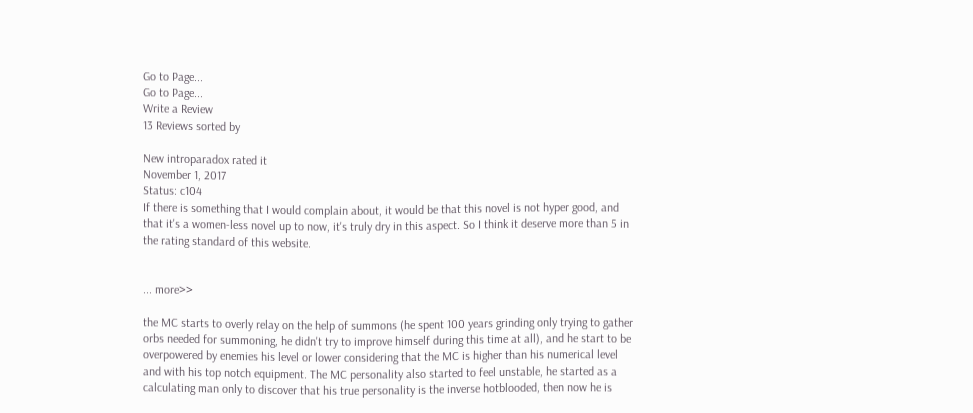Go to Page...
Go to Page...
Write a Review
13 Reviews sorted by

New introparadox rated it
November 1, 2017
Status: c104
If there is something that I would complain about, it would be that this novel is not hyper good, and that it's a women-less novel up to now, it's truly dry in this aspect. So I think it deserve more than 5 in the rating standard of this website.


... more>>

the MC starts to overly relay on the help of summons (he spent 100 years grinding only trying to gather orbs needed for summoning, he didn't try to improve himself during this time at all), and he start to be overpowered by enemies his level or lower considering that the MC is higher than his numerical level and with his top notch equipment. The MC personality also started to feel unstable, he started as a calculating man only to discover that his true personality is the inverse hotblooded, then now he is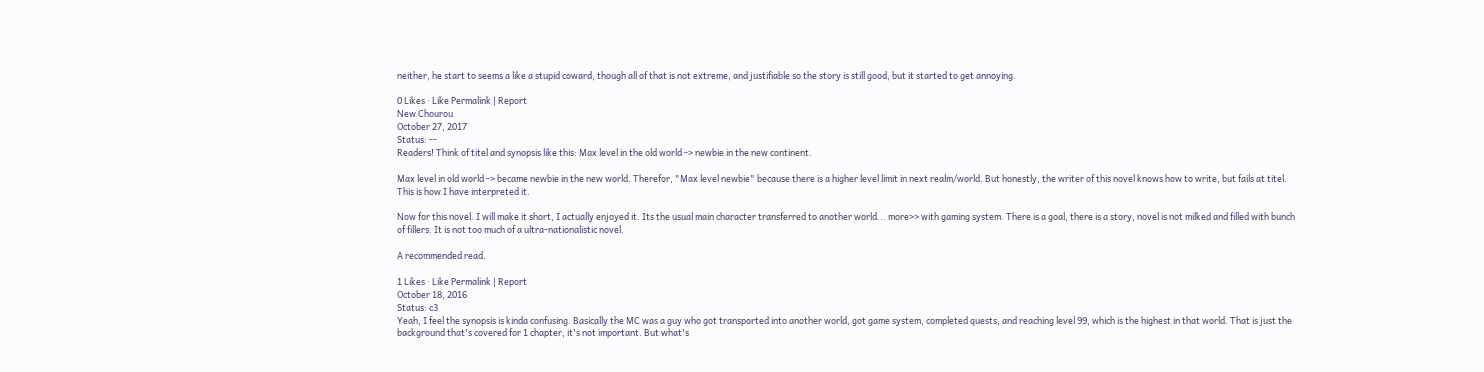neither, he start to seems a like a stupid coward, though all of that is not extreme, and justifiable so the story is still good, but it started to get annoying.

0 Likes · Like Permalink | Report
New Chourou
October 27, 2017
Status: --
Readers! Think of titel and synopsis like this: Max level in the old world -> newbie in the new continent.

Max level in old world -> became newbie in the new world. Therefor, "Max level newbie" because there is a higher level limit in next realm/world. But honestly, the writer of this novel knows how to write, but fails at titel. This is how I have interpreted it.

Now for this novel. I will make it short, I actually enjoyed it. Its the usual main character transferred to another world... more>> with gaming system. There is a goal, there is a story, novel is not milked and filled with bunch of fillers. It is not too much of a ultra-nationalistic novel.

A recommended read.

1 Likes · Like Permalink | Report
October 18, 2016
Status: c3
Yeah, I feel the synopsis is kinda confusing. Basically the MC was a guy who got transported into another world, got game system, completed quests, and reaching level 99, which is the highest in that world. That is just the background that's covered for 1 chapter, it's not important. But what's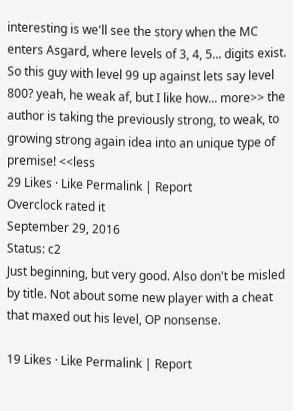interesting is we'll see the story when the MC enters Asgard, where levels of 3, 4, 5... digits exist. So this guy with level 99 up against lets say level 800? yeah, he weak af, but I like how... more>> the author is taking the previously strong, to weak, to growing strong again idea into an unique type of premise! <<less
29 Likes · Like Permalink | Report
Overclock rated it
September 29, 2016
Status: c2
Just beginning, but very good. Also don't be misled by title. Not about some new player with a cheat that maxed out his level, OP nonsense.

19 Likes · Like Permalink | Report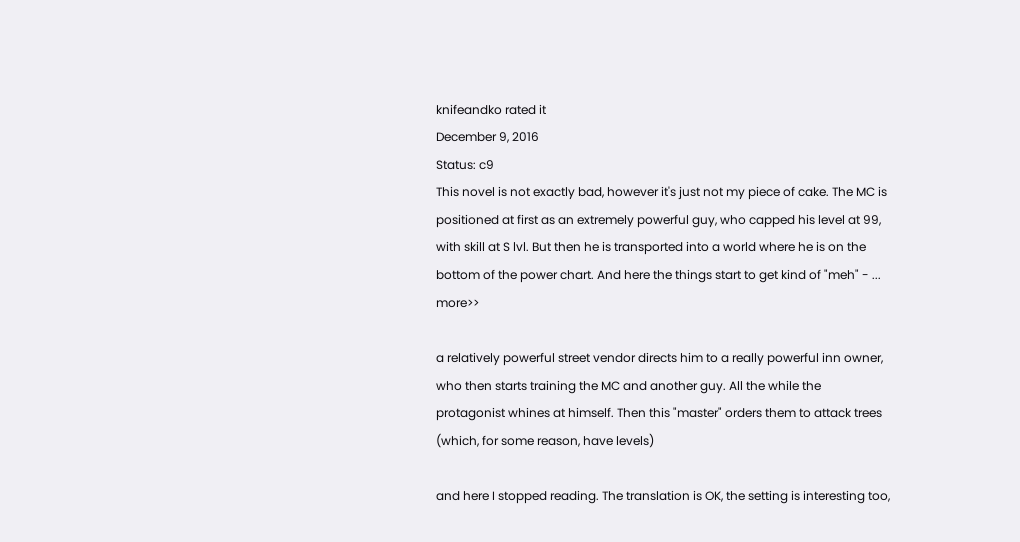knifeandko rated it
December 9, 2016
Status: c9
This novel is not exactly bad, however it's just not my piece of cake. The MC is positioned at first as an extremely powerful guy, who capped his level at 99, with skill at S lvl. But then he is transported into a world where he is on the bottom of the power chart. And here the things start to get kind of "meh" - ... more>>

a relatively powerful street vendor directs him to a really powerful inn owner, who then starts training the MC and another guy. All the while the protagonist whines at himself. Then this "master" orders them to attack trees (which, for some reason, have levels)

and here I stopped reading. The translation is OK, the setting is interesting too,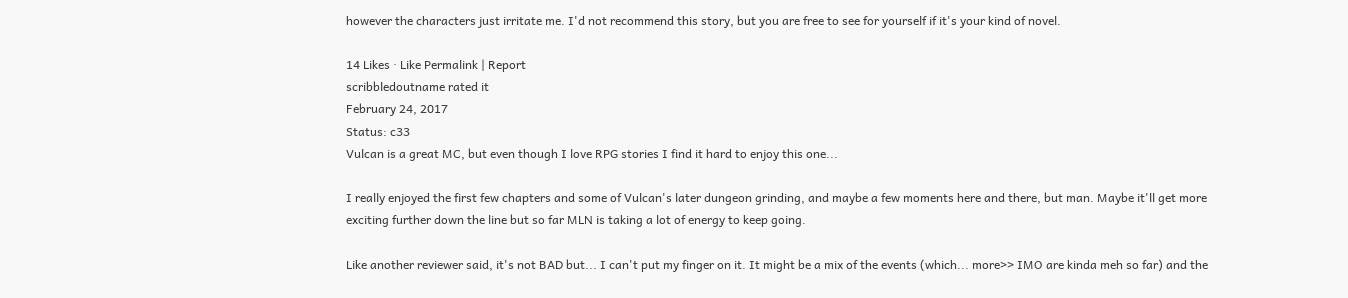however the characters just irritate me. I'd not recommend this story, but you are free to see for yourself if it's your kind of novel.

14 Likes · Like Permalink | Report
scribbledoutname rated it
February 24, 2017
Status: c33
Vulcan is a great MC, but even though I love RPG stories I find it hard to enjoy this one...

I really enjoyed the first few chapters and some of Vulcan's later dungeon grinding, and maybe a few moments here and there, but man. Maybe it'll get more exciting further down the line but so far MLN is taking a lot of energy to keep going.

Like another reviewer said, it's not BAD but... I can't put my finger on it. It might be a mix of the events (which... more>> IMO are kinda meh so far) and the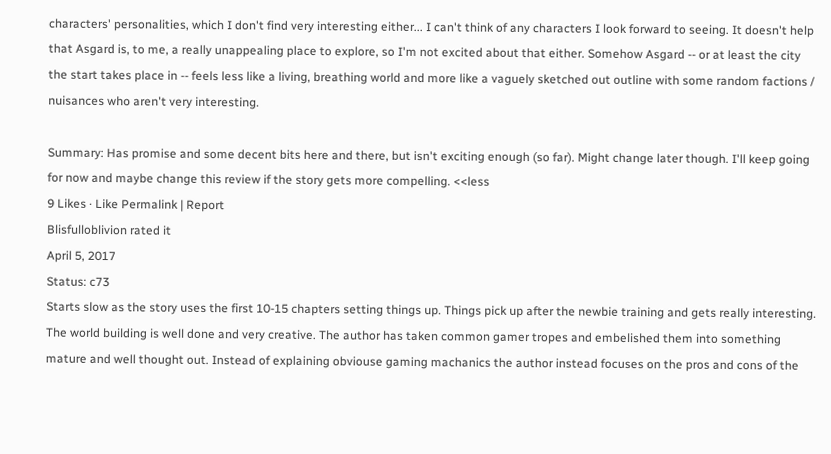characters' personalities, which I don't find very interesting either... I can't think of any characters I look forward to seeing. It doesn't help that Asgard is, to me, a really unappealing place to explore, so I'm not excited about that either. Somehow Asgard -- or at least the city the start takes place in -- feels less like a living, breathing world and more like a vaguely sketched out outline with some random factions / nuisances who aren't very interesting.

Summary: Has promise and some decent bits here and there, but isn't exciting enough (so far). Might change later though. I'll keep going for now and maybe change this review if the story gets more compelling. <<less
9 Likes · Like Permalink | Report
Blisfulloblivion rated it
April 5, 2017
Status: c73
Starts slow as the story uses the first 10-15 chapters setting things up. Things pick up after the newbie training and gets really interesting. The world building is well done and very creative. The author has taken common gamer tropes and embelished them into something mature and well thought out. Instead of explaining obviouse gaming machanics the author instead focuses on the pros and cons of the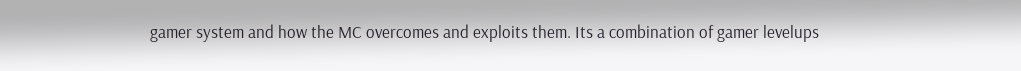gamer system and how the MC overcomes and exploits them. Its a combination of gamer levelups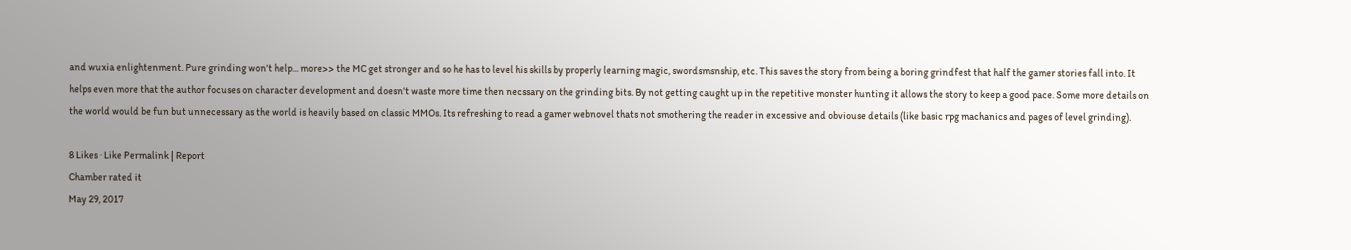and wuxia enlightenment. Pure grinding won't help... more>> the MC get stronger and so he has to level his skills by properly learning magic, swordsmsnship, etc. This saves the story from being a boring grindfest that half the gamer stories fall into. It helps even more that the author focuses on character development and doesn't waste more time then necssary on the grinding bits. By not getting caught up in the repetitive monster hunting it allows the story to keep a good pace. Some more details on the world would be fun but unnecessary as the world is heavily based on classic MMOs. Its refreshing to read a gamer webnovel thats not smothering the reader in excessive and obviouse details (like basic rpg machanics and pages of level grinding).

8 Likes · Like Permalink | Report
Chamber rated it
May 29, 2017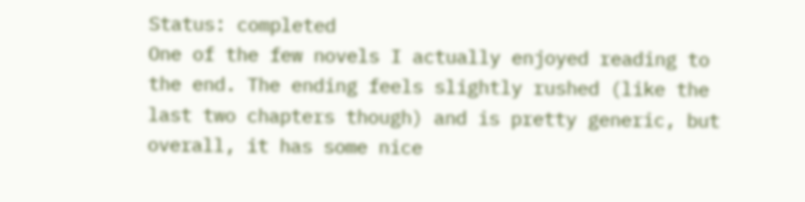Status: completed
One of the few novels I actually enjoyed reading to the end. The ending feels slightly rushed (like the last two chapters though) and is pretty generic, but overall, it has some nice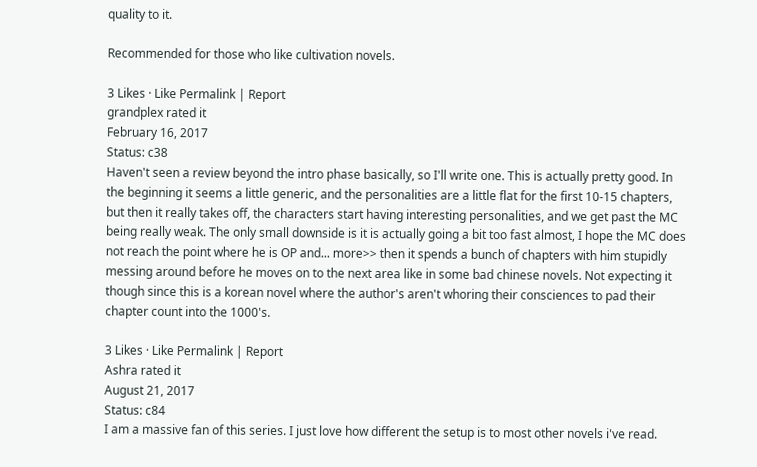quality to it.

Recommended for those who like cultivation novels.

3 Likes · Like Permalink | Report
grandplex rated it
February 16, 2017
Status: c38
Haven't seen a review beyond the intro phase basically, so I'll write one. This is actually pretty good. In the beginning it seems a little generic, and the personalities are a little flat for the first 10-15 chapters, but then it really takes off, the characters start having interesting personalities, and we get past the MC being really weak. The only small downside is it is actually going a bit too fast almost, I hope the MC does not reach the point where he is OP and... more>> then it spends a bunch of chapters with him stupidly messing around before he moves on to the next area like in some bad chinese novels. Not expecting it though since this is a korean novel where the author's aren't whoring their consciences to pad their chapter count into the 1000's.

3 Likes · Like Permalink | Report
Ashra rated it
August 21, 2017
Status: c84
I am a massive fan of this series. I just love how different the setup is to most other novels i've read.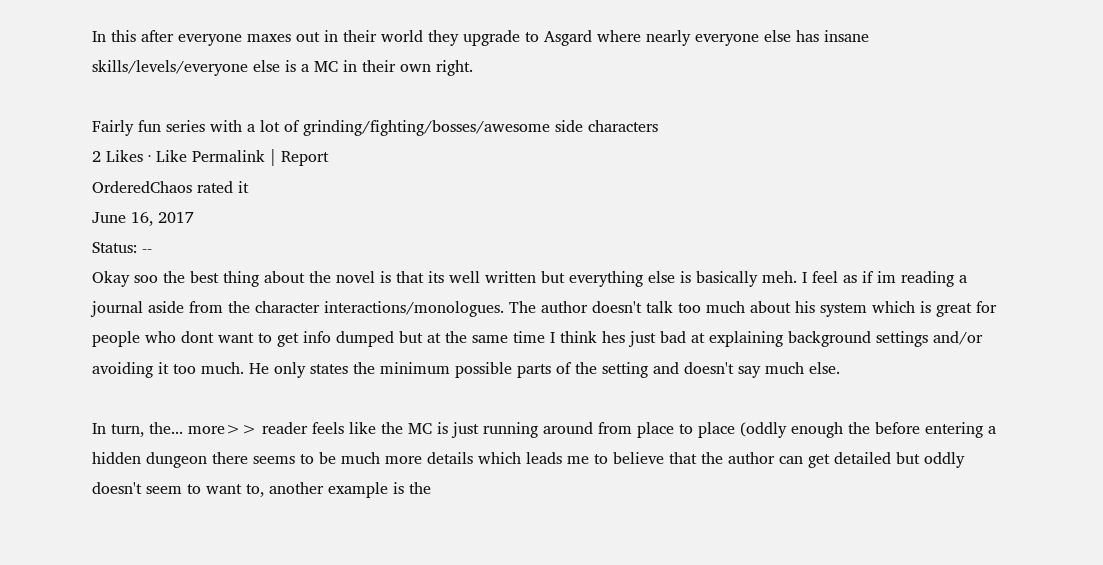In this after everyone maxes out in their world they upgrade to Asgard where nearly everyone else has insane skills/levels/everyone else is a MC in their own right.

Fairly fun series with a lot of grinding/fighting/bosses/awesome side characters
2 Likes · Like Permalink | Report
OrderedChaos rated it
June 16, 2017
Status: --
Okay soo the best thing about the novel is that its well written but everything else is basically meh. I feel as if im reading a journal aside from the character interactions/monologues. The author doesn't talk too much about his system which is great for people who dont want to get info dumped but at the same time I think hes just bad at explaining background settings and/or avoiding it too much. He only states the minimum possible parts of the setting and doesn't say much else.

In turn, the... more>> reader feels like the MC is just running around from place to place (oddly enough the before entering a hidden dungeon there seems to be much more details which leads me to believe that the author can get detailed but oddly doesn't seem to want to, another example is the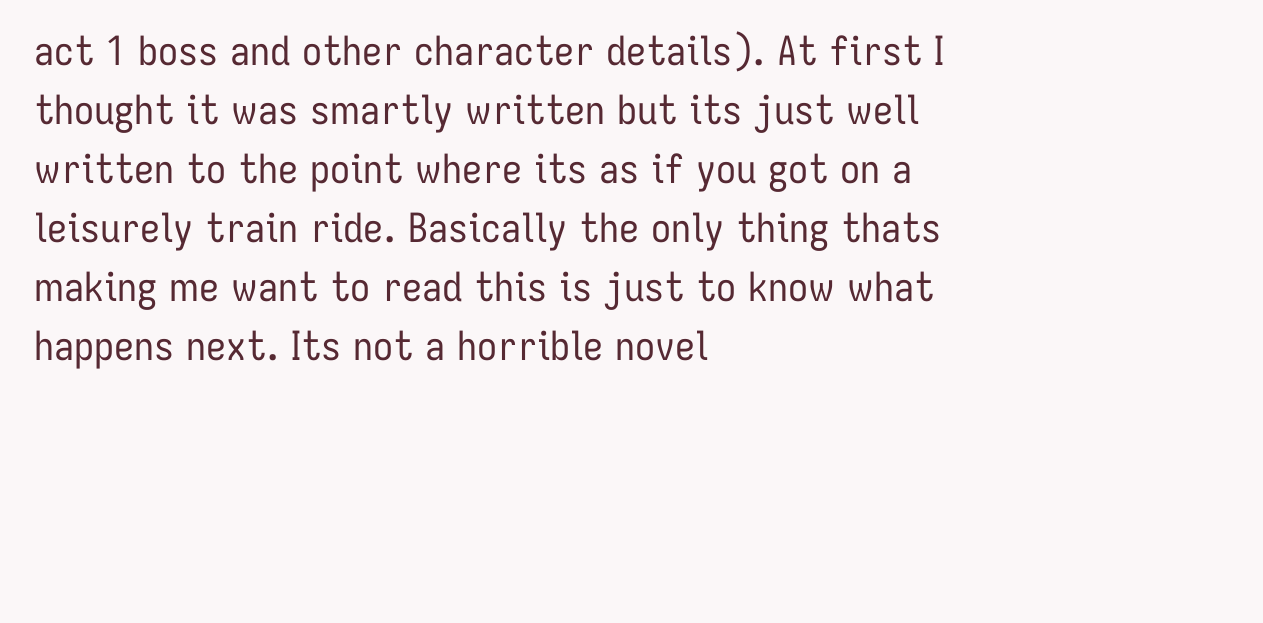act 1 boss and other character details). At first I thought it was smartly written but its just well written to the point where its as if you got on a leisurely train ride. Basically the only thing thats making me want to read this is just to know what happens next. Its not a horrible novel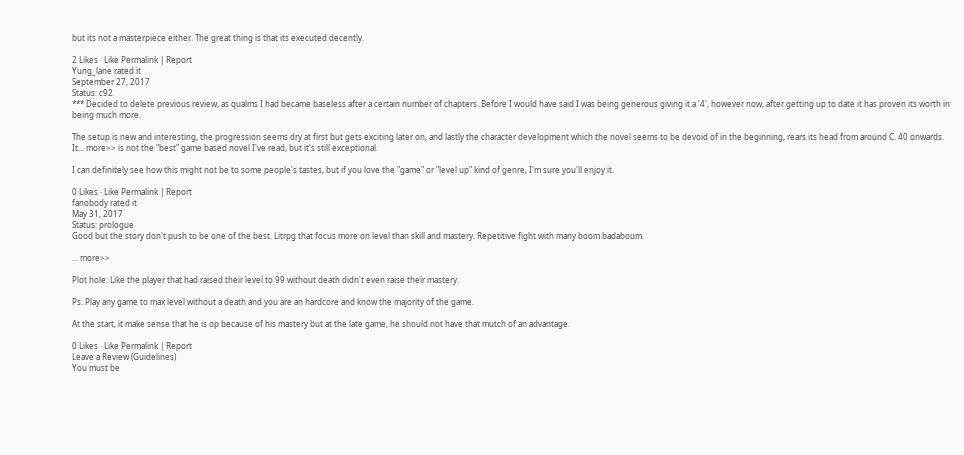but its not a masterpiece either. The great thing is that its executed decently.

2 Likes · Like Permalink | Report
Yung_lane rated it
September 27, 2017
Status: c92
*** Decided to delete previous review, as qualms I had became baseless after a certain number of chapters. Before I would have said I was being generous giving it a '4', however now, after getting up to date it has proven its worth in being much more.

The setup is new and interesting, the progression seems dry at first but gets exciting later on, and lastly the character development which the novel seems to be devoid of in the beginning, rears its head from around C. 40 onwards. It... more>> is not the "best" game based novel I've read, but it's still exceptional.

I can definitely see how this might not be to some people's tastes, but if you love the "game" or "level up" kind of genre, I'm sure you'll enjoy it.

0 Likes · Like Permalink | Report
fanobody rated it
May 31, 2017
Status: prologue
Good but the story don't push to be one of the best. Litrpg that focus more on level than skill and mastery. Repetitive fight with many boom badaboum.

... more>>

Plot hole: Like the player that had raised their level to 99 without death didn't even raise their mastery.

Ps: Play any game to max level without a death and you are an hardcore and know the majority of the game.

At the start, it make sense that he is op because of his mastery but at the late game, he should not have that mutch of an advantage.

0 Likes · Like Permalink | Report
Leave a Review (Guidelines)
You must be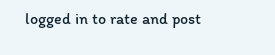logged in to rate and post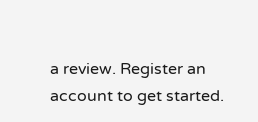a review. Register an account to get started.